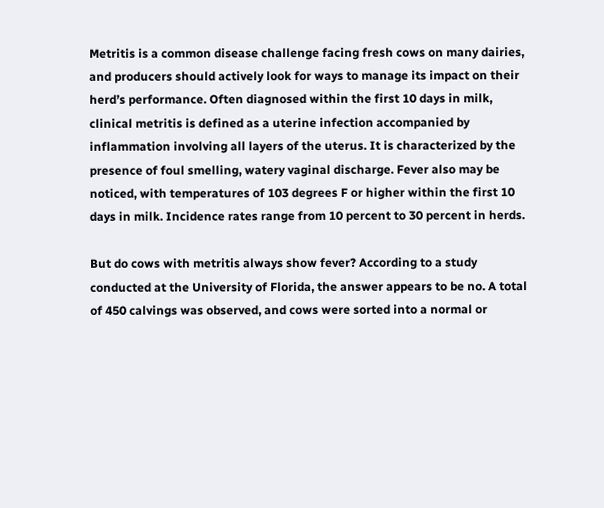Metritis is a common disease challenge facing fresh cows on many dairies, and producers should actively look for ways to manage its impact on their herd’s performance. Often diagnosed within the first 10 days in milk, clinical metritis is defined as a uterine infection accompanied by inflammation involving all layers of the uterus. It is characterized by the presence of foul smelling, watery vaginal discharge. Fever also may be noticed, with temperatures of 103 degrees F or higher within the first 10 days in milk. Incidence rates range from 10 percent to 30 percent in herds.

But do cows with metritis always show fever? According to a study conducted at the University of Florida, the answer appears to be no. A total of 450 calvings was observed, and cows were sorted into a normal or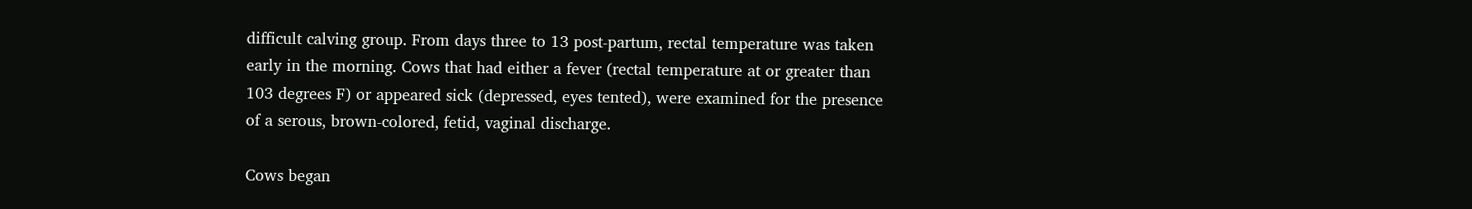difficult calving group. From days three to 13 post-partum, rectal temperature was taken early in the morning. Cows that had either a fever (rectal temperature at or greater than 103 degrees F) or appeared sick (depressed, eyes tented), were examined for the presence of a serous, brown-colored, fetid, vaginal discharge.

Cows began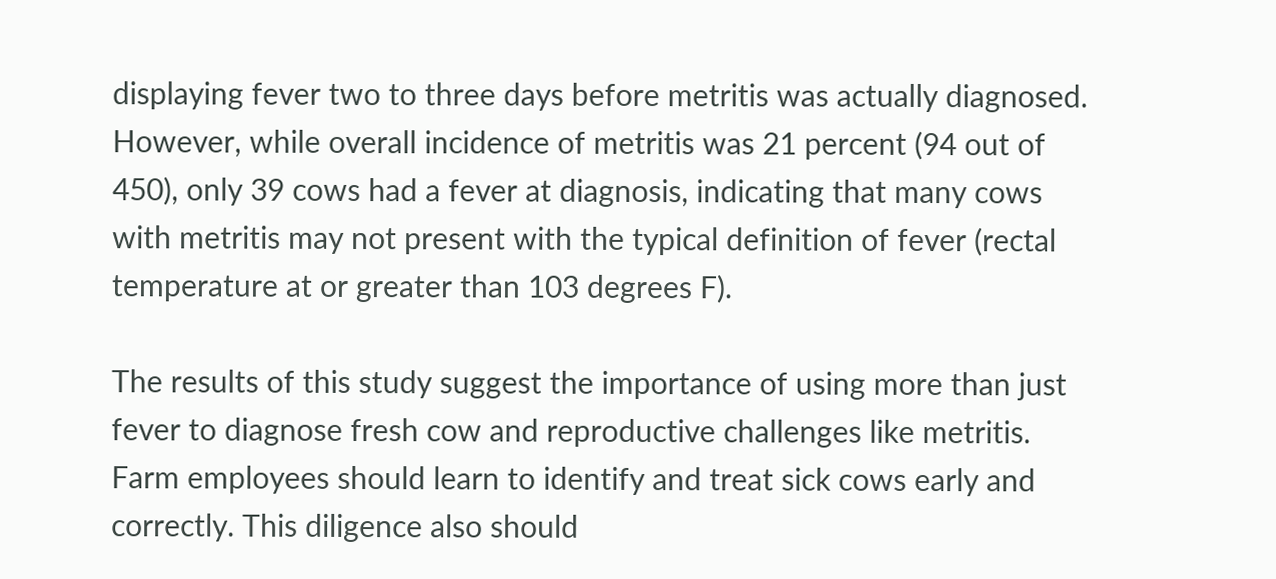displaying fever two to three days before metritis was actually diagnosed. However, while overall incidence of metritis was 21 percent (94 out of 450), only 39 cows had a fever at diagnosis, indicating that many cows with metritis may not present with the typical definition of fever (rectal temperature at or greater than 103 degrees F).

The results of this study suggest the importance of using more than just fever to diagnose fresh cow and reproductive challenges like metritis. Farm employees should learn to identify and treat sick cows early and correctly. This diligence also should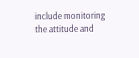include monitoring the attitude and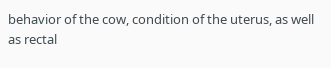behavior of the cow, condition of the uterus, as well as rectal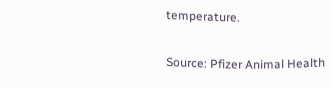temperature.

Source: Pfizer Animal Health